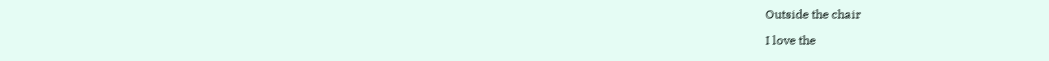Outside the chair

I love the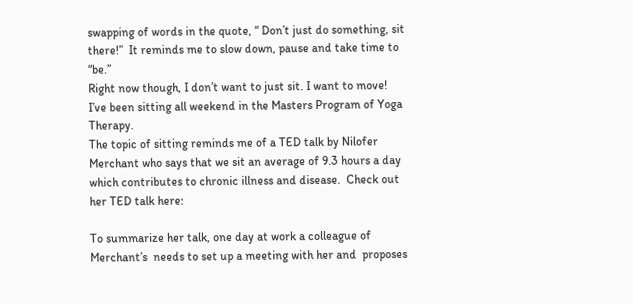swapping of words in the quote, “ Don’t just do something, sit there!”  It reminds me to slow down, pause and take time to “be.”
Right now though, I don’t want to just sit. I want to move!  I’ve been sitting all weekend in the Masters Program of Yoga Therapy.
The topic of sitting reminds me of a TED talk by Nilofer Merchant who says that we sit an average of 9.3 hours a day which contributes to chronic illness and disease.  Check out her TED talk here:

To summarize her talk, one day at work a colleague of Merchant’s  needs to set up a meeting with her and  proposes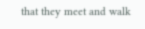that they meet and walk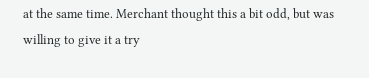at the same time. Merchant thought this a bit odd, but was willing to give it a try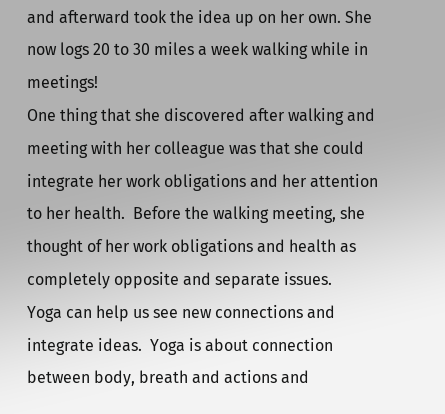and afterward took the idea up on her own. She now logs 20 to 30 miles a week walking while in meetings!
One thing that she discovered after walking and meeting with her colleague was that she could integrate her work obligations and her attention to her health.  Before the walking meeting, she thought of her work obligations and health as completely opposite and separate issues.
Yoga can help us see new connections and integrate ideas.  Yoga is about connection between body, breath and actions and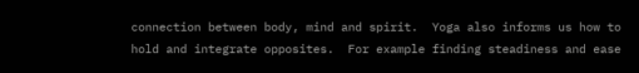connection between body, mind and spirit.  Yoga also informs us how to hold and integrate opposites.  For example finding steadiness and ease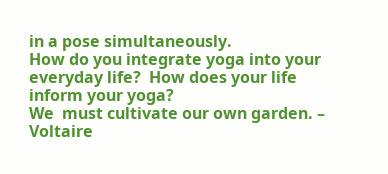in a pose simultaneously.
How do you integrate yoga into your everyday life?  How does your life inform your yoga?
We  must cultivate our own garden. – Voltaire